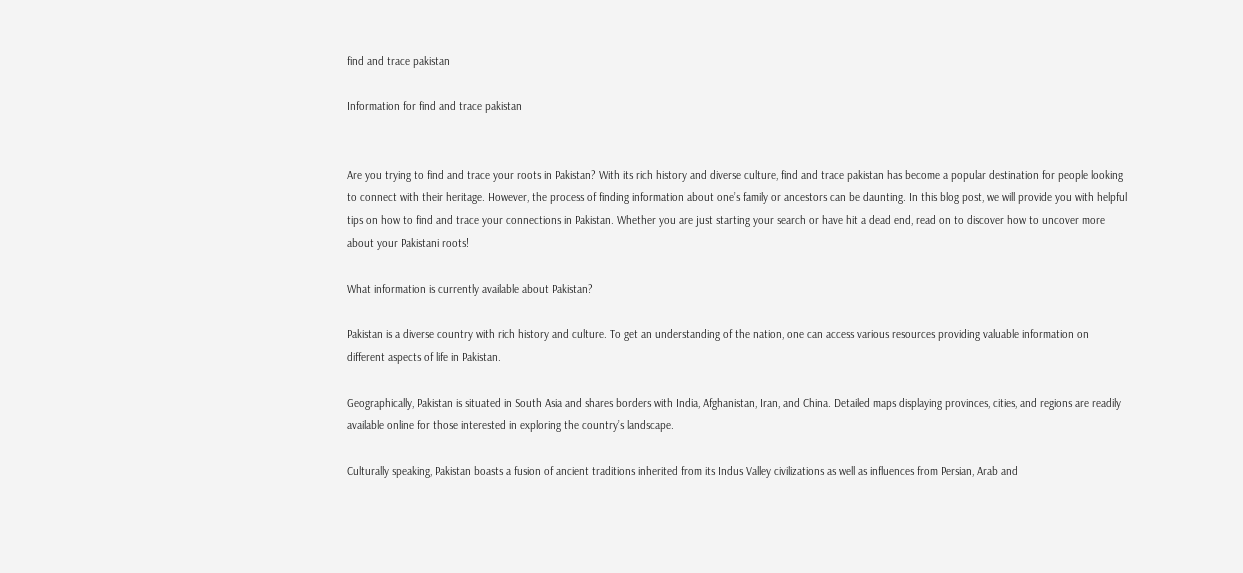find and trace pakistan

Information for find and trace pakistan


Are you trying to find and trace your roots in Pakistan? With its rich history and diverse culture, find and trace pakistan has become a popular destination for people looking to connect with their heritage. However, the process of finding information about one’s family or ancestors can be daunting. In this blog post, we will provide you with helpful tips on how to find and trace your connections in Pakistan. Whether you are just starting your search or have hit a dead end, read on to discover how to uncover more about your Pakistani roots!

What information is currently available about Pakistan?

Pakistan is a diverse country with rich history and culture. To get an understanding of the nation, one can access various resources providing valuable information on different aspects of life in Pakistan.

Geographically, Pakistan is situated in South Asia and shares borders with India, Afghanistan, Iran, and China. Detailed maps displaying provinces, cities, and regions are readily available online for those interested in exploring the country’s landscape.

Culturally speaking, Pakistan boasts a fusion of ancient traditions inherited from its Indus Valley civilizations as well as influences from Persian, Arab and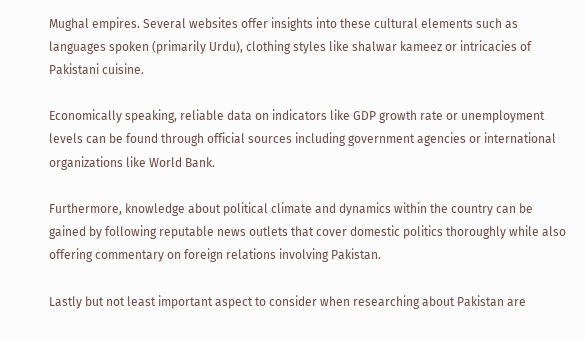Mughal empires. Several websites offer insights into these cultural elements such as languages spoken (primarily Urdu), clothing styles like shalwar kameez or intricacies of Pakistani cuisine.

Economically speaking, reliable data on indicators like GDP growth rate or unemployment levels can be found through official sources including government agencies or international organizations like World Bank.

Furthermore, knowledge about political climate and dynamics within the country can be gained by following reputable news outlets that cover domestic politics thoroughly while also offering commentary on foreign relations involving Pakistan.

Lastly but not least important aspect to consider when researching about Pakistan are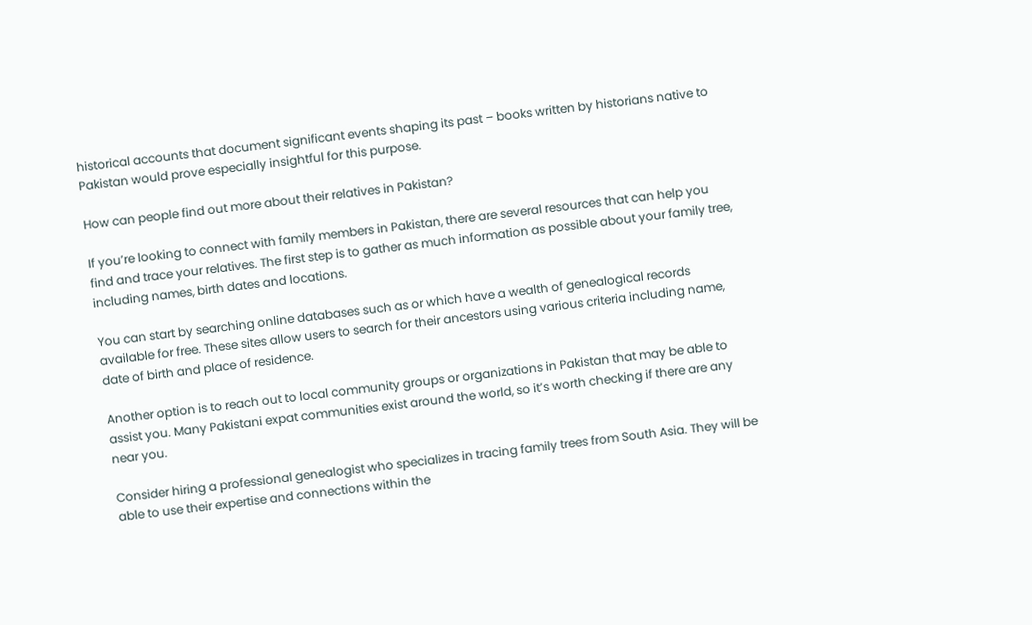historical accounts that document significant events shaping its past – books written by historians native to Pakistan would prove especially insightful for this purpose.

How can people find out more about their relatives in Pakistan?

If you’re looking to connect with family members in Pakistan, there are several resources that can help you find and trace your relatives. The first step is to gather as much information as possible about your family tree, including names, birth dates and locations.

You can start by searching online databases such as or which have a wealth of genealogical records available for free. These sites allow users to search for their ancestors using various criteria including name, date of birth and place of residence.

Another option is to reach out to local community groups or organizations in Pakistan that may be able to assist you. Many Pakistani expat communities exist around the world, so it’s worth checking if there are any near you.

Consider hiring a professional genealogist who specializes in tracing family trees from South Asia. They will be able to use their expertise and connections within the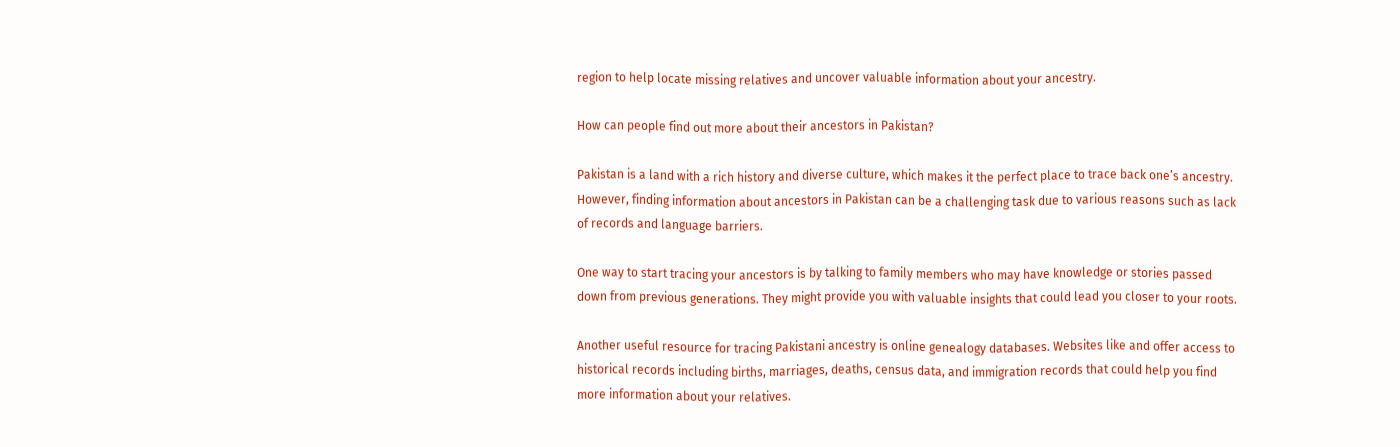region to help locate missing relatives and uncover valuable information about your ancestry.

How can people find out more about their ancestors in Pakistan?

Pakistan is a land with a rich history and diverse culture, which makes it the perfect place to trace back one’s ancestry. However, finding information about ancestors in Pakistan can be a challenging task due to various reasons such as lack of records and language barriers.

One way to start tracing your ancestors is by talking to family members who may have knowledge or stories passed down from previous generations. They might provide you with valuable insights that could lead you closer to your roots.

Another useful resource for tracing Pakistani ancestry is online genealogy databases. Websites like and offer access to historical records including births, marriages, deaths, census data, and immigration records that could help you find more information about your relatives.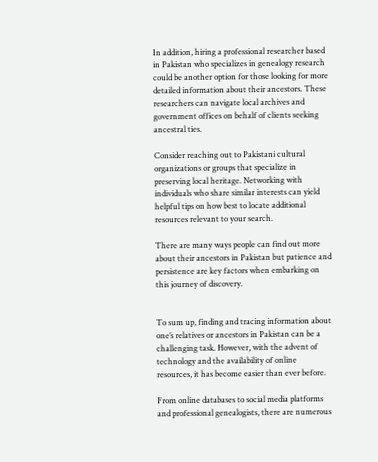In addition, hiring a professional researcher based in Pakistan who specializes in genealogy research could be another option for those looking for more detailed information about their ancestors. These researchers can navigate local archives and government offices on behalf of clients seeking ancestral ties.

Consider reaching out to Pakistani cultural organizations or groups that specialize in preserving local heritage. Networking with individuals who share similar interests can yield helpful tips on how best to locate additional resources relevant to your search.

There are many ways people can find out more about their ancestors in Pakistan but patience and persistence are key factors when embarking on this journey of discovery.


To sum up, finding and tracing information about one’s relatives or ancestors in Pakistan can be a challenging task. However, with the advent of technology and the availability of online resources, it has become easier than ever before.

From online databases to social media platforms and professional genealogists, there are numerous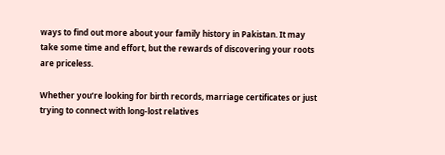ways to find out more about your family history in Pakistan. It may take some time and effort, but the rewards of discovering your roots are priceless.

Whether you’re looking for birth records, marriage certificates or just trying to connect with long-lost relatives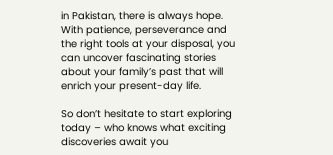in Pakistan, there is always hope. With patience, perseverance and the right tools at your disposal, you can uncover fascinating stories about your family’s past that will enrich your present-day life.

So don’t hesitate to start exploring today – who knows what exciting discoveries await you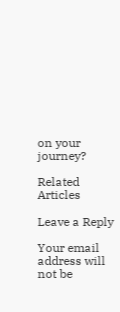on your journey?

Related Articles

Leave a Reply

Your email address will not be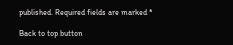published. Required fields are marked *

Back to top button